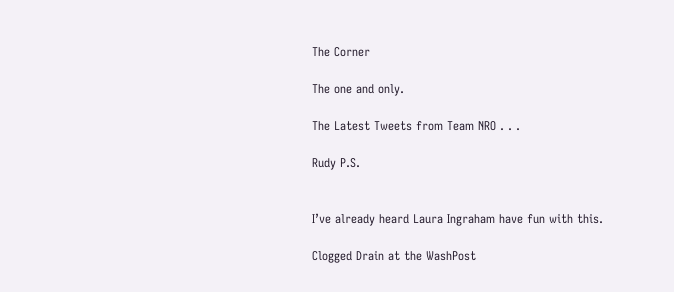The Corner

The one and only.

The Latest Tweets from Team NRO . . .

Rudy P.S.


I’ve already heard Laura Ingraham have fun with this.

Clogged Drain at the WashPost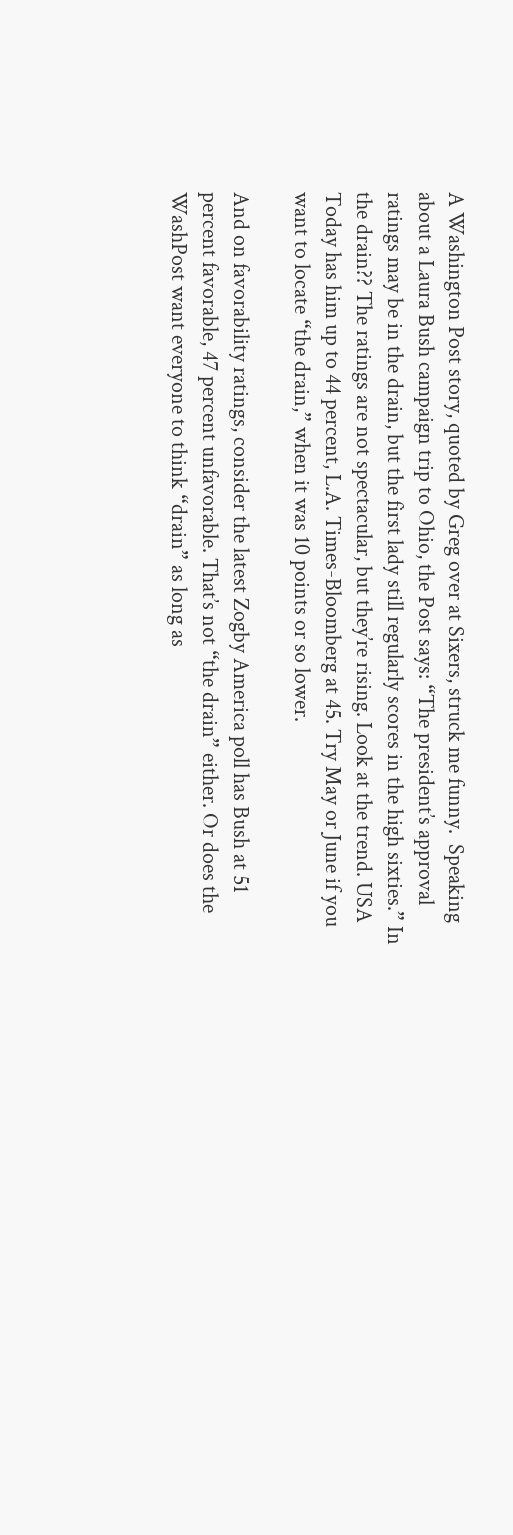A Washington Post story, quoted by Greg over at Sixers, struck me funny.  Speaking about a Laura Bush campaign trip to Ohio, the Post says: “The president’s approval ratings may be in the drain, but the first lady still regularly scores in the high sixties.” In the drain?? The ratings are not spectacular, but they’re rising. Look at the trend. USA Today has him up to 44 percent, L.A. Times-Bloomberg at 45. Try May or June if you want to locate “the drain,” when it was 10 points or so lower.

And on favorability ratings, consider the latest Zogby America poll has Bush at 51 percent favorable, 47 percent unfavorable. That’s not “the drain” either. Or does the WashPost want everyone to think “drain” as long as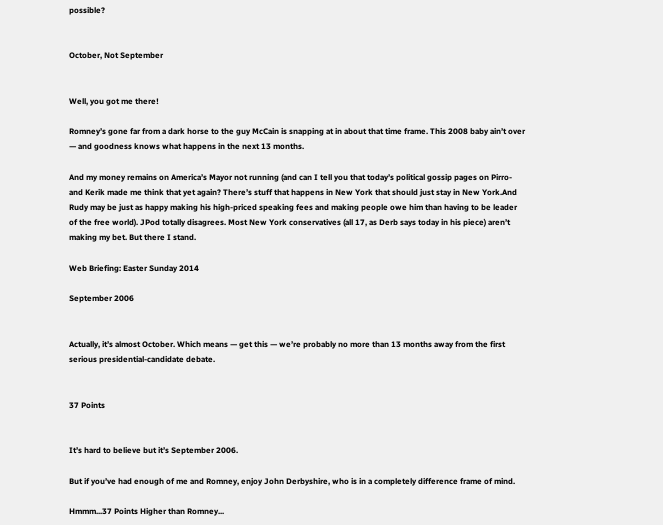possible?


October, Not September


Well, you got me there!

Romney’s gone far from a dark horse to the guy McCain is snapping at in about that time frame. This 2008 baby ain’t over — and goodness knows what happens in the next 13 months.

And my money remains on America’s Mayor not running (and can I tell you that today’s political gossip pages on Pirro-and Kerik made me think that yet again? There’s stuff that happens in New York that should just stay in New York.And  Rudy may be just as happy making his high-priced speaking fees and making people owe him than having to be leader of the free world). JPod totally disagrees. Most New York conservatives (all 17, as Derb says today in his piece) aren’t making my bet. But there I stand.

Web Briefing: Easter Sunday 2014

September 2006


Actually, it’s almost October. Which means — get this — we’re probably no more than 13 months away from the first serious presidential-candidate debate.


37 Points


It’s hard to believe but it’s September 2006.

But if you’ve had enough of me and Romney, enjoy John Derbyshire, who is in a completely difference frame of mind.

Hmmm...37 Points Higher than Romney...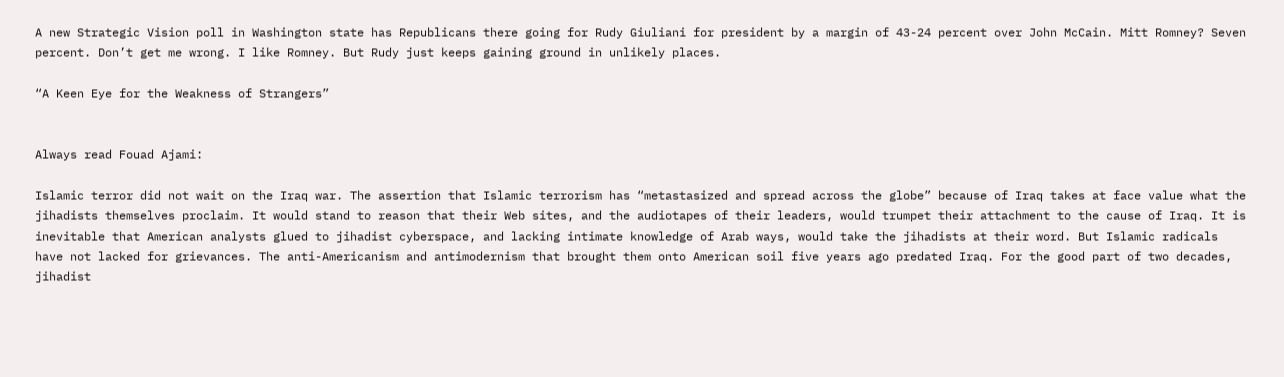A new Strategic Vision poll in Washington state has Republicans there going for Rudy Giuliani for president by a margin of 43-24 percent over John McCain. Mitt Romney? Seven percent. Don’t get me wrong. I like Romney. But Rudy just keeps gaining ground in unlikely places.

“A Keen Eye for the Weakness of Strangers”


Always read Fouad Ajami:

Islamic terror did not wait on the Iraq war. The assertion that Islamic terrorism has “metastasized and spread across the globe” because of Iraq takes at face value what the jihadists themselves proclaim. It would stand to reason that their Web sites, and the audiotapes of their leaders, would trumpet their attachment to the cause of Iraq. It is inevitable that American analysts glued to jihadist cyberspace, and lacking intimate knowledge of Arab ways, would take the jihadists at their word. But Islamic radicals have not lacked for grievances. The anti-Americanism and antimodernism that brought them onto American soil five years ago predated Iraq. For the good part of two decades, jihadist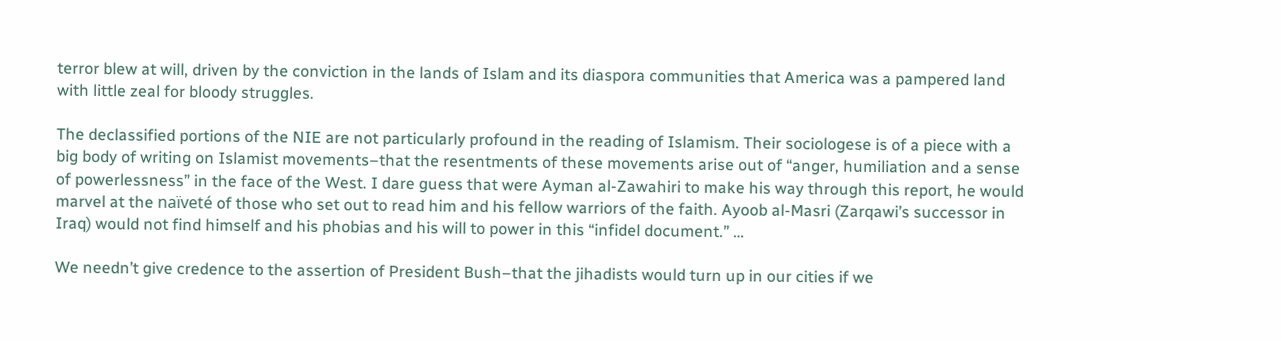terror blew at will, driven by the conviction in the lands of Islam and its diaspora communities that America was a pampered land with little zeal for bloody struggles.

The declassified portions of the NIE are not particularly profound in the reading of Islamism. Their sociologese is of a piece with a big body of writing on Islamist movements–that the resentments of these movements arise out of “anger, humiliation and a sense of powerlessness” in the face of the West. I dare guess that were Ayman al-Zawahiri to make his way through this report, he would marvel at the naïveté of those who set out to read him and his fellow warriors of the faith. Ayoob al-Masri (Zarqawi’s successor in Iraq) would not find himself and his phobias and his will to power in this “infidel document.” …

We needn’t give credence to the assertion of President Bush–that the jihadists would turn up in our cities if we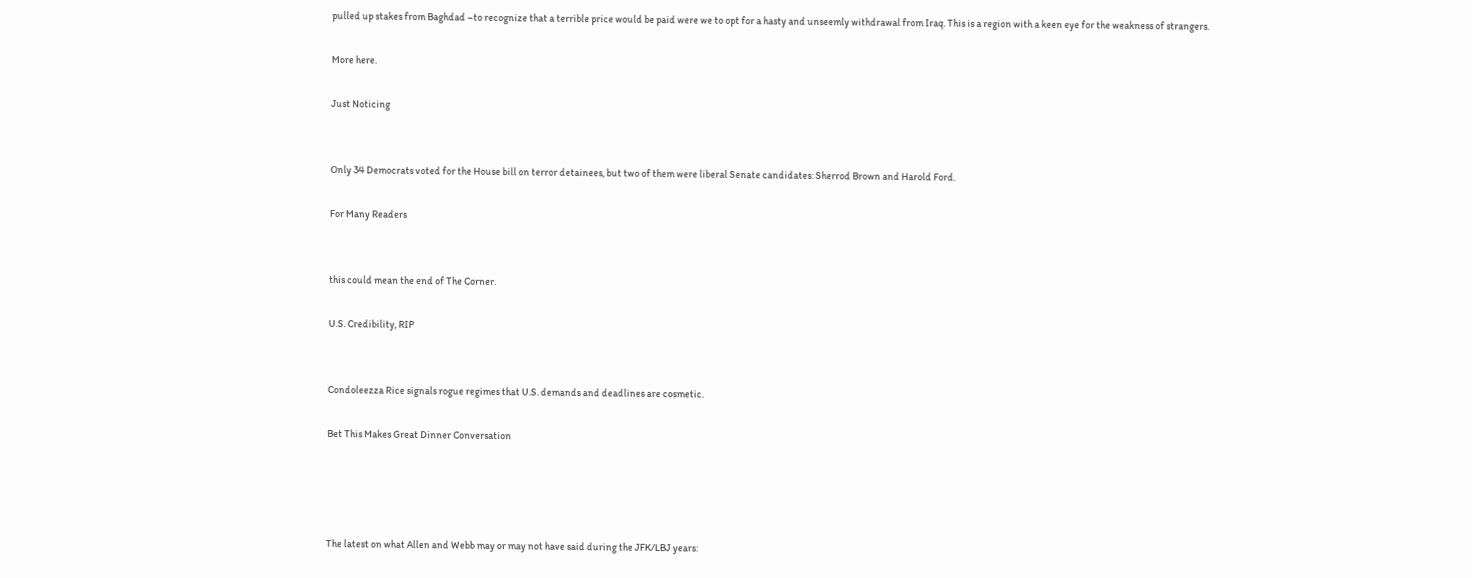pulled up stakes from Baghdad –to recognize that a terrible price would be paid were we to opt for a hasty and unseemly withdrawal from Iraq. This is a region with a keen eye for the weakness of strangers.

More here.

Just Noticing


Only 34 Democrats voted for the House bill on terror detainees, but two of them were liberal Senate candidates: Sherrod Brown and Harold Ford.

For Many Readers


this could mean the end of The Corner.

U.S. Credibility, RIP


Condoleezza Rice signals rogue regimes that U.S. demands and deadlines are cosmetic.

Bet This Makes Great Dinner Conversation




The latest on what Allen and Webb may or may not have said during the JFK/LBJ years: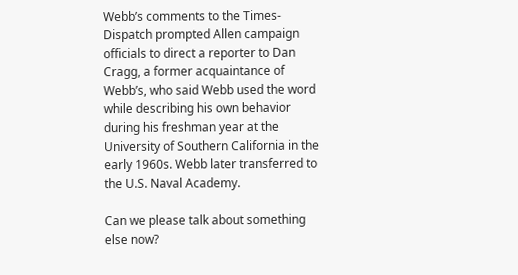Webb’s comments to the Times-Dispatch prompted Allen campaign officials to direct a reporter to Dan Cragg, a former acquaintance of Webb’s, who said Webb used the word while describing his own behavior during his freshman year at the University of Southern California in the early 1960s. Webb later transferred to the U.S. Naval Academy.

Can we please talk about something else now?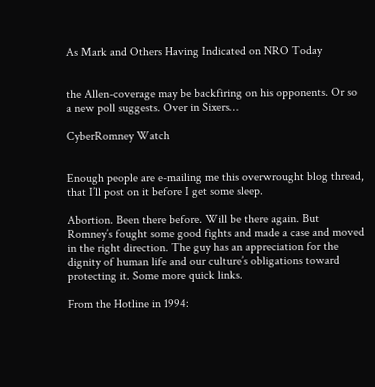As Mark and Others Having Indicated on NRO Today


the Allen-coverage may be backfiring on his opponents. Or so a new poll suggests. Over in Sixers…

CyberRomney Watch


Enough people are e-mailing me this overwrought blog thread, that I’ll post on it before I get some sleep.

Abortion. Been there before. Will be there again. But Romney’s fought some good fights and made a case and moved in the right direction. The guy has an appreciation for the dignity of human life and our culture’s obligations toward protecting it. Some more quick links.

From the Hotline in 1994: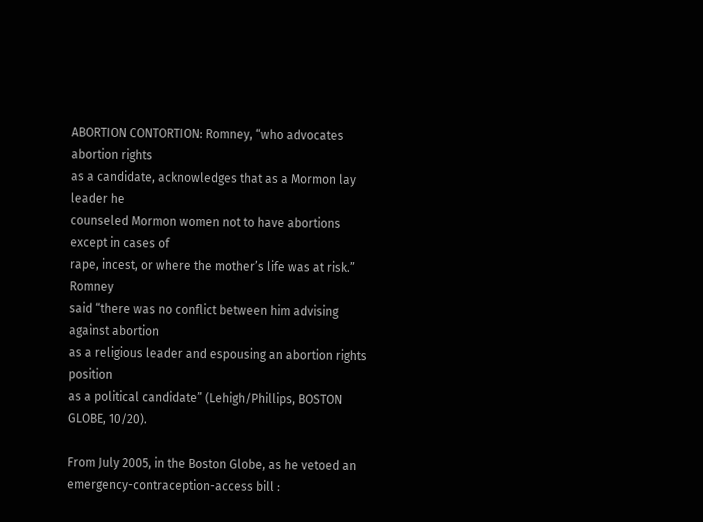ABORTION CONTORTION: Romney, “who advocates abortion rights
as a candidate, acknowledges that as a Mormon lay leader he
counseled Mormon women not to have abortions except in cases of
rape, incest, or where the mother’s life was at risk.” Romney
said “there was no conflict between him advising against abortion
as a religious leader and espousing an abortion rights position
as a political candidate” (Lehigh/Phillips, BOSTON GLOBE, 10/20).

From July 2005, in the Boston Globe, as he vetoed an emergency-contraception-access bill :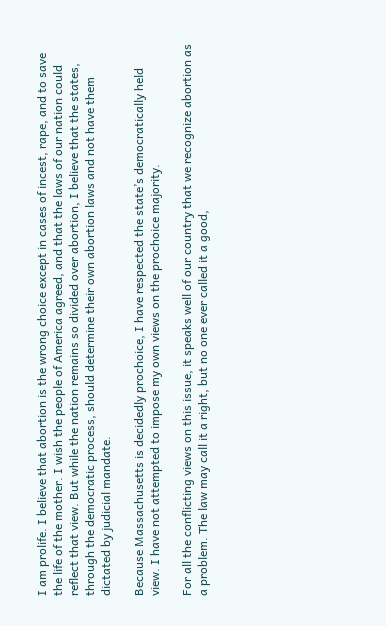I am prolife. I believe that abortion is the wrong choice except in cases of incest, rape, and to save the life of the mother. I wish the people of America agreed, and that the laws of our nation could reflect that view. But while the nation remains so divided over abortion, I believe that the states, through the democratic process, should determine their own abortion laws and not have them dictated by judicial mandate.

Because Massachusetts is decidedly prochoice, I have respected the state’s democratically held view. I have not attempted to impose my own views on the prochoice majority.

For all the conflicting views on this issue, it speaks well of our country that we recognize abortion as a problem. The law may call it a right, but no one ever called it a good,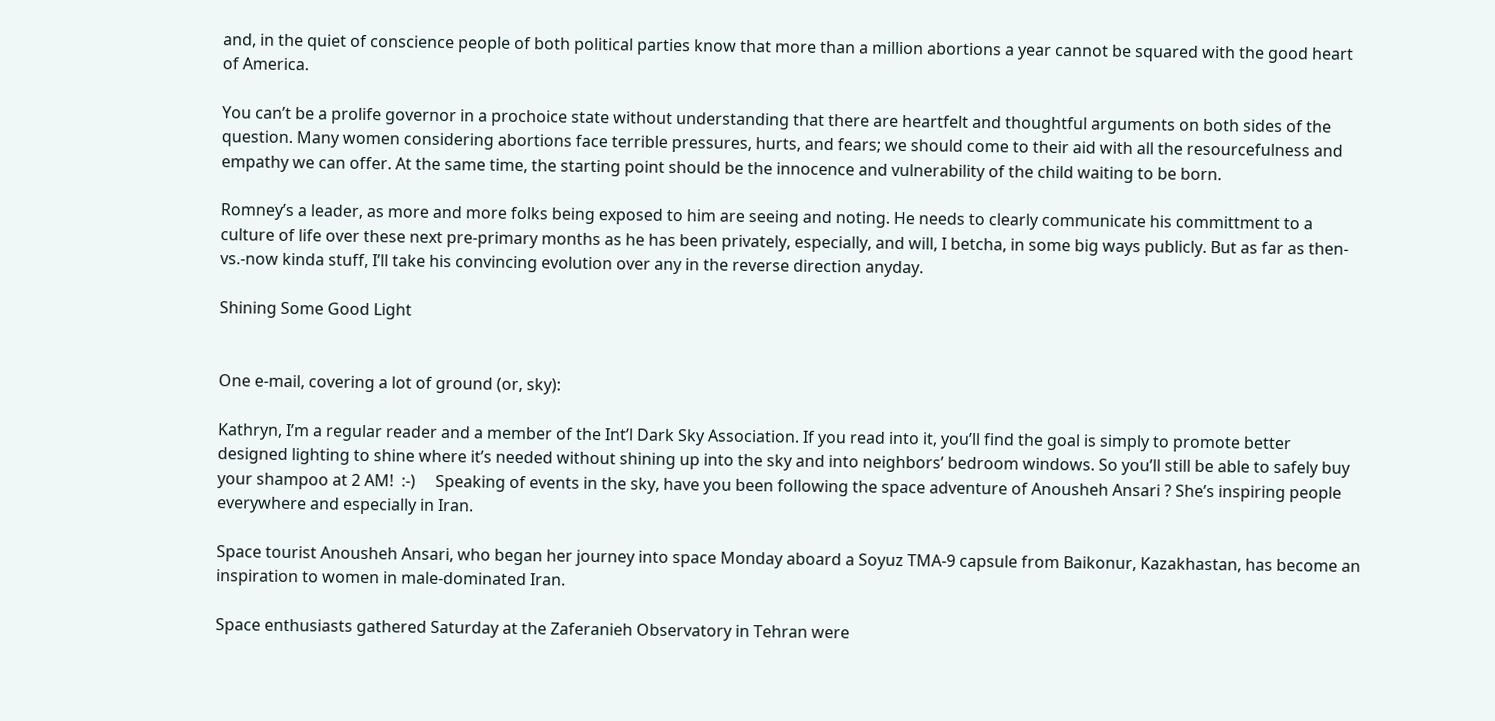and, in the quiet of conscience people of both political parties know that more than a million abortions a year cannot be squared with the good heart of America.

You can’t be a prolife governor in a prochoice state without understanding that there are heartfelt and thoughtful arguments on both sides of the question. Many women considering abortions face terrible pressures, hurts, and fears; we should come to their aid with all the resourcefulness and empathy we can offer. At the same time, the starting point should be the innocence and vulnerability of the child waiting to be born.

Romney’s a leader, as more and more folks being exposed to him are seeing and noting. He needs to clearly communicate his committment to a culture of life over these next pre-primary months as he has been privately, especially, and will, I betcha, in some big ways publicly. But as far as then-vs.-now kinda stuff, I’ll take his convincing evolution over any in the reverse direction anyday.

Shining Some Good Light


One e-mail, covering a lot of ground (or, sky):

Kathryn, I’m a regular reader and a member of the Int’l Dark Sky Association. If you read into it, you’ll find the goal is simply to promote better designed lighting to shine where it’s needed without shining up into the sky and into neighbors’ bedroom windows. So you’ll still be able to safely buy your shampoo at 2 AM!  :-)     Speaking of events in the sky, have you been following the space adventure of Anousheh Ansari ? She’s inspiring people everywhere and especially in Iran.

Space tourist Anousheh Ansari, who began her journey into space Monday aboard a Soyuz TMA-9 capsule from Baikonur, Kazakhastan, has become an inspiration to women in male-dominated Iran.

Space enthusiasts gathered Saturday at the Zaferanieh Observatory in Tehran were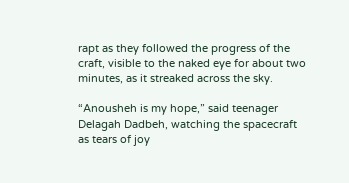rapt as they followed the progress of the craft, visible to the naked eye for about two minutes, as it streaked across the sky.

“Anousheh is my hope,” said teenager Delagah Dadbeh, watching the spacecraft as tears of joy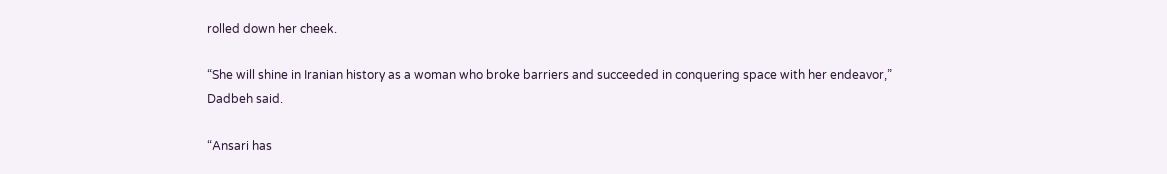rolled down her cheek.

“She will shine in Iranian history as a woman who broke barriers and succeeded in conquering space with her endeavor,” Dadbeh said.

“Ansari has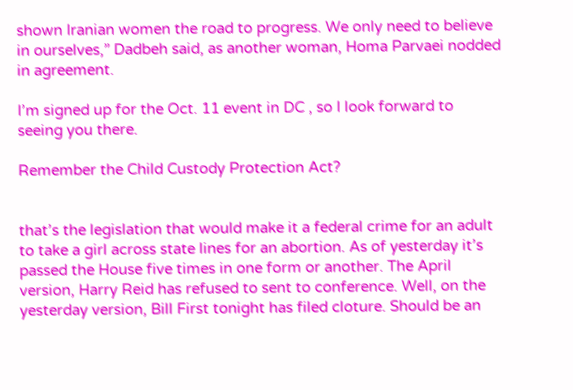shown Iranian women the road to progress. We only need to believe in ourselves,” Dadbeh said, as another woman, Homa Parvaei nodded in agreement.

I’m signed up for the Oct. 11 event in DC , so I look forward to seeing you there.

Remember the Child Custody Protection Act?


that’s the legislation that would make it a federal crime for an adult to take a girl across state lines for an abortion. As of yesterday it’s passed the House five times in one form or another. The April version, Harry Reid has refused to sent to conference. Well, on the yesterday version, Bill First tonight has filed cloture. Should be an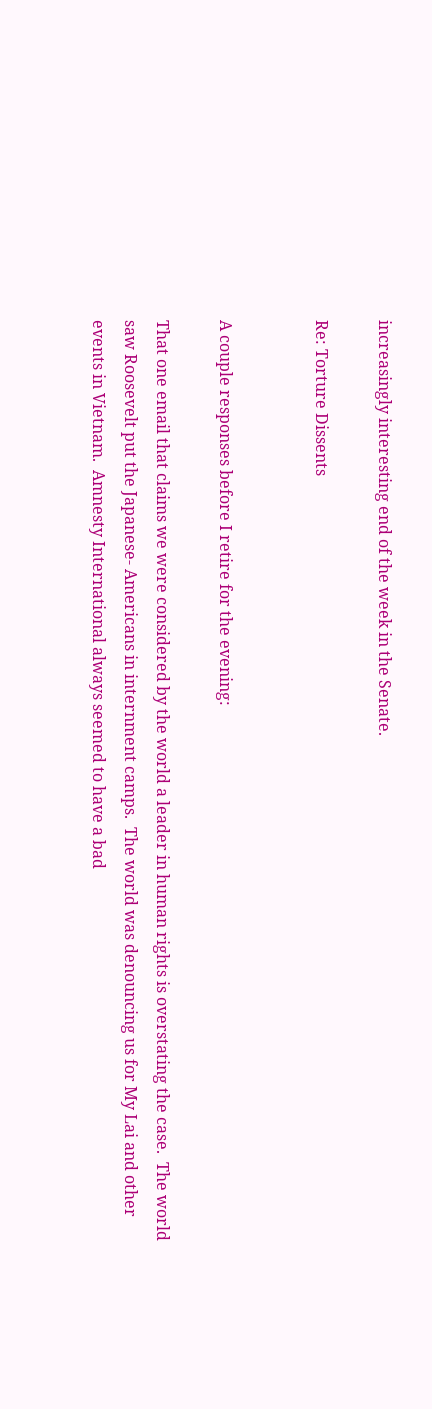increasingly interesting end of the week in the Senate.

Re: Torture Dissents


A couple responses before I retire for the evening:

That one email that claims we were considered by the world a leader in human rights is overstating the case.  The world saw Roosevelt put the Japanese- Americans in internment camps.  The world was denouncing us for My Lai and other events in Vietnam.  Amnesty International always seemed to have a bad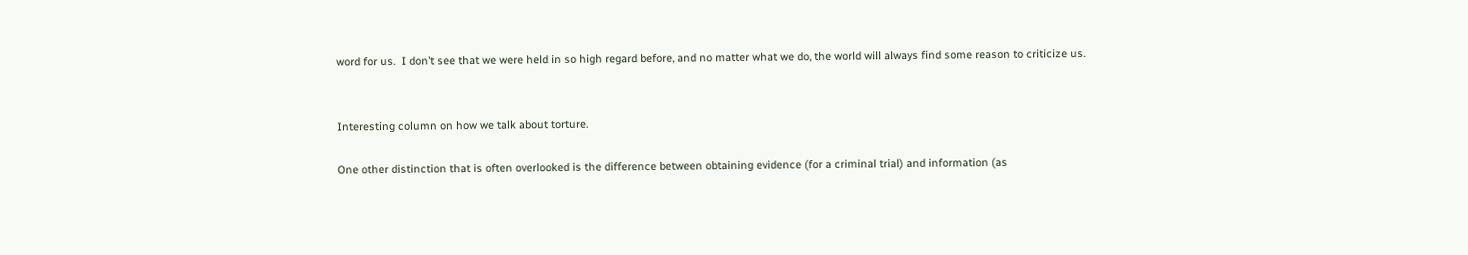word for us.  I don’t see that we were held in so high regard before, and no matter what we do, the world will always find some reason to criticize us.


Interesting column on how we talk about torture.

One other distinction that is often overlooked is the difference between obtaining evidence (for a criminal trial) and information (as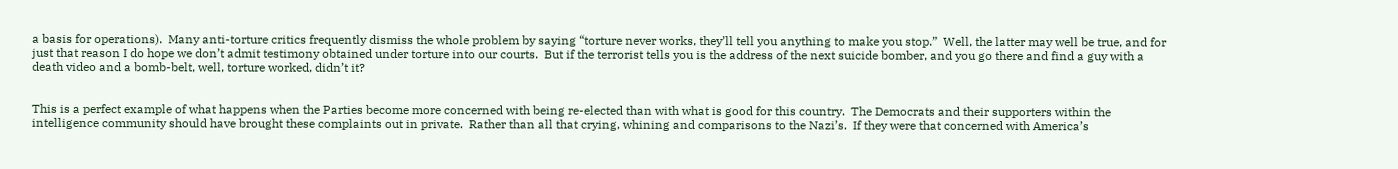a basis for operations).  Many anti-torture critics frequently dismiss the whole problem by saying “torture never works, they’ll tell you anything to make you stop.”  Well, the latter may well be true, and for just that reason I do hope we don’t admit testimony obtained under torture into our courts.  But if the terrorist tells you is the address of the next suicide bomber, and you go there and find a guy with a death video and a bomb-belt, well, torture worked, didn’t it?


This is a perfect example of what happens when the Parties become more concerned with being re-elected than with what is good for this country.  The Democrats and their supporters within the intelligence community should have brought these complaints out in private.  Rather than all that crying, whining and comparisons to the Nazi’s.  If they were that concerned with America’s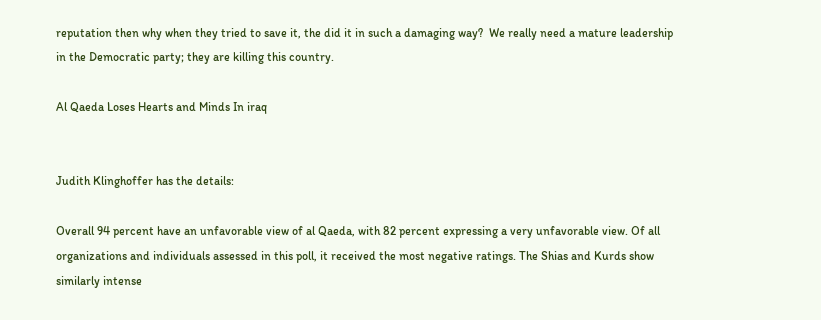reputation then why when they tried to save it, the did it in such a damaging way?  We really need a mature leadership in the Democratic party; they are killing this country.

Al Qaeda Loses Hearts and Minds In iraq


Judith Klinghoffer has the details:

Overall 94 percent have an unfavorable view of al Qaeda, with 82 percent expressing a very unfavorable view. Of all organizations and individuals assessed in this poll, it received the most negative ratings. The Shias and Kurds show similarly intense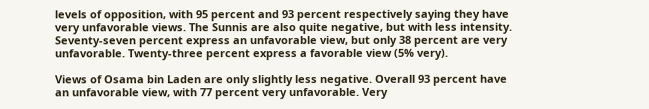levels of opposition, with 95 percent and 93 percent respectively saying they have very unfavorable views. The Sunnis are also quite negative, but with less intensity. Seventy-seven percent express an unfavorable view, but only 38 percent are very unfavorable. Twenty-three percent express a favorable view (5% very).

Views of Osama bin Laden are only slightly less negative. Overall 93 percent have an unfavorable view, with 77 percent very unfavorable. Very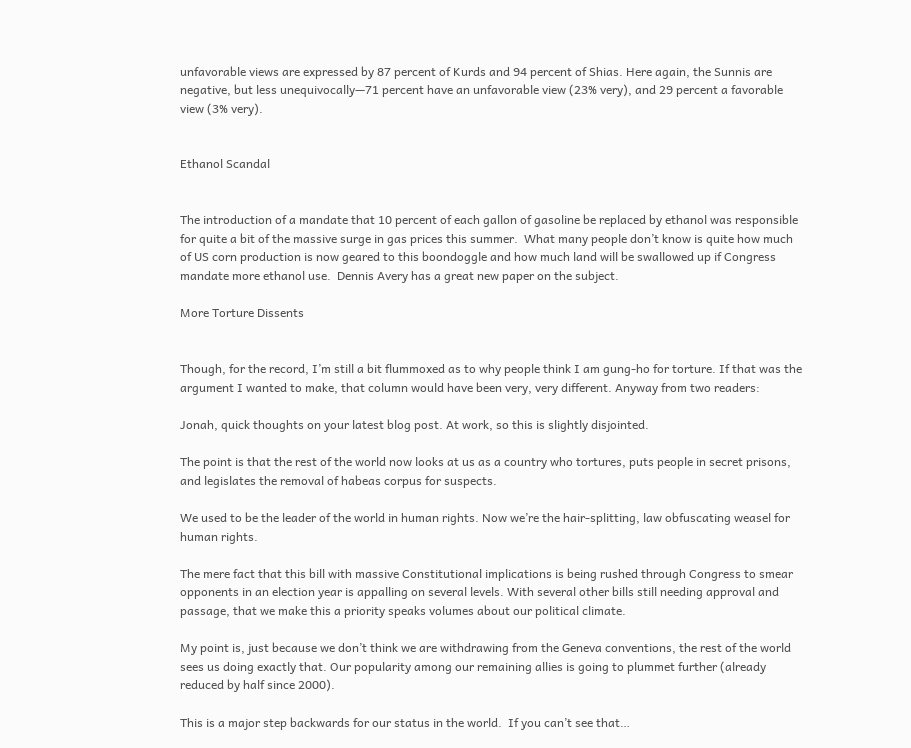unfavorable views are expressed by 87 percent of Kurds and 94 percent of Shias. Here again, the Sunnis are negative, but less unequivocally—71 percent have an unfavorable view (23% very), and 29 percent a favorable view (3% very).


Ethanol Scandal


The introduction of a mandate that 10 percent of each gallon of gasoline be replaced by ethanol was responsible for quite a bit of the massive surge in gas prices this summer.  What many people don’t know is quite how much of US corn production is now geared to this boondoggle and how much land will be swallowed up if Congress mandate more ethanol use.  Dennis Avery has a great new paper on the subject.

More Torture Dissents


Though, for the record, I’m still a bit flummoxed as to why people think I am gung-ho for torture. If that was the argument I wanted to make, that column would have been very, very different. Anyway from two readers:

Jonah, quick thoughts on your latest blog post. At work, so this is slightly disjointed.

The point is that the rest of the world now looks at us as a country who tortures, puts people in secret prisons, and legislates the removal of habeas corpus for suspects.

We used to be the leader of the world in human rights. Now we’re the hair-splitting, law obfuscating weasel for human rights.

The mere fact that this bill with massive Constitutional implications is being rushed through Congress to smear opponents in an election year is appalling on several levels. With several other bills still needing approval and passage, that we make this a priority speaks volumes about our political climate.

My point is, just because we don’t think we are withdrawing from the Geneva conventions, the rest of the world sees us doing exactly that. Our popularity among our remaining allies is going to plummet further (already reduced by half since 2000).

This is a major step backwards for our status in the world.  If you can’t see that…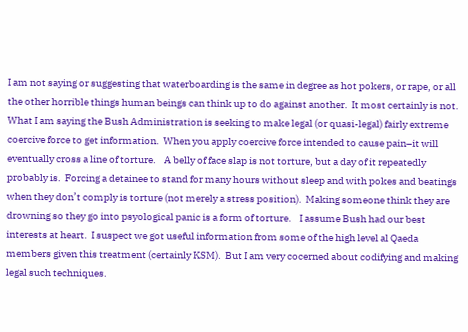I am not saying or suggesting that waterboarding is the same in degree as hot pokers, or rape, or all the other horrible things human beings can think up to do against another.  It most certainly is not.    What I am saying the Bush Administration is seeking to make legal (or quasi-legal) fairly extreme coercive force to get information.  When you apply coercive force intended to cause pain–it will eventually cross a line of torture.    A belly of face slap is not torture, but a day of it repeatedly probably is.  Forcing a detainee to stand for many hours without sleep and with pokes and beatings when they don’t comply is torture (not merely a stress position).  Making someone think they are drowning so they go into psyological panic is a form of torture.    I assume Bush had our best interests at heart.  I suspect we got useful information from some of the high level al Qaeda members given this treatment (certainly KSM).  But I am very cocerned about codifying and making legal such techniques.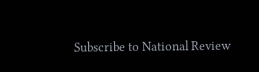Subscribe to National Review